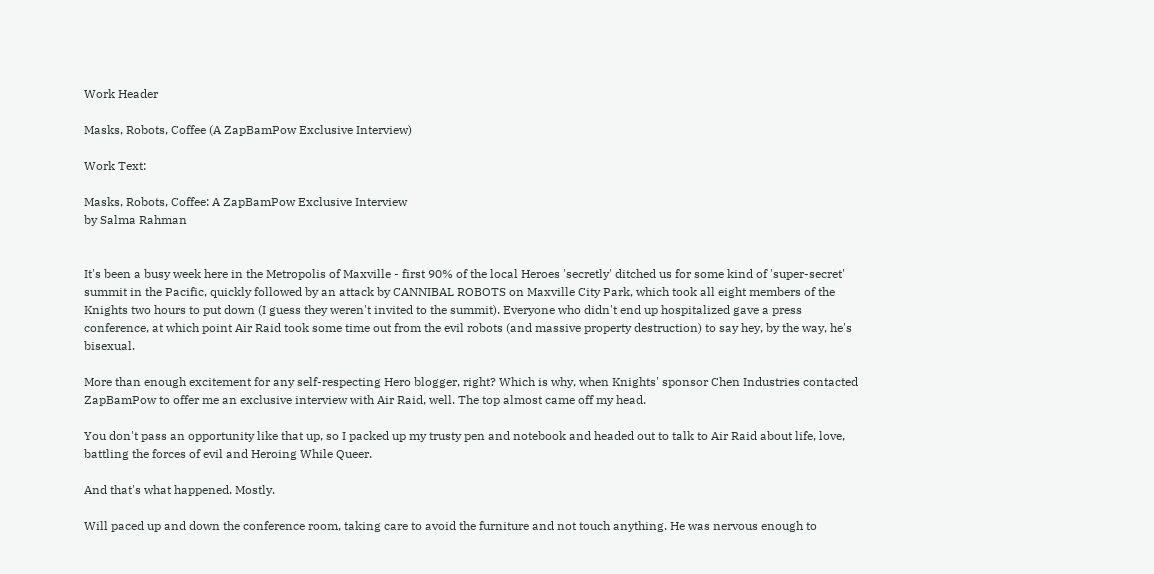Work Header

Masks, Robots, Coffee (A ZapBamPow Exclusive Interview)

Work Text:

Masks, Robots, Coffee: A ZapBamPow Exclusive Interview
by Salma Rahman


It's been a busy week here in the Metropolis of Maxville - first 90% of the local Heroes 'secretly' ditched us for some kind of 'super-secret' summit in the Pacific, quickly followed by an attack by CANNIBAL ROBOTS on Maxville City Park, which took all eight members of the Knights two hours to put down (I guess they weren't invited to the summit). Everyone who didn't end up hospitalized gave a press conference, at which point Air Raid took some time out from the evil robots (and massive property destruction) to say hey, by the way, he's bisexual.

More than enough excitement for any self-respecting Hero blogger, right? Which is why, when Knights' sponsor Chen Industries contacted ZapBamPow to offer me an exclusive interview with Air Raid, well. The top almost came off my head.

You don't pass an opportunity like that up, so I packed up my trusty pen and notebook and headed out to talk to Air Raid about life, love, battling the forces of evil and Heroing While Queer.

And that's what happened. Mostly.

Will paced up and down the conference room, taking care to avoid the furniture and not touch anything. He was nervous enough to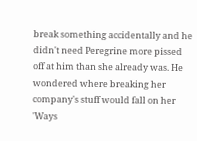break something accidentally and he didn't need Peregrine more pissed off at him than she already was. He wondered where breaking her company's stuff would fall on her 'Ways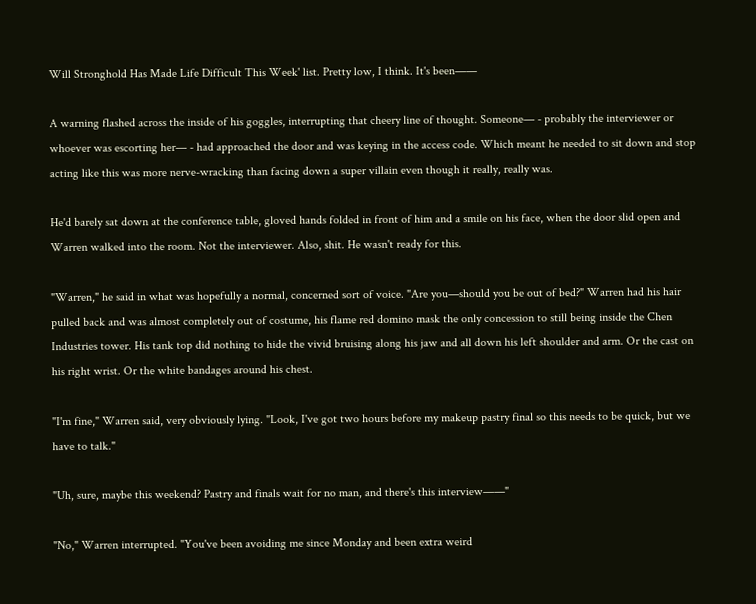Will Stronghold Has Made Life Difficult This Week' list. Pretty low, I think. It's been——

A warning flashed across the inside of his goggles, interrupting that cheery line of thought. Someone— - probably the interviewer or whoever was escorting her— - had approached the door and was keying in the access code. Which meant he needed to sit down and stop acting like this was more nerve-wracking than facing down a super villain even though it really, really was.

He'd barely sat down at the conference table, gloved hands folded in front of him and a smile on his face, when the door slid open and Warren walked into the room. Not the interviewer. Also, shit. He wasn't ready for this.

"Warren," he said in what was hopefully a normal, concerned sort of voice. "Are you—should you be out of bed?" Warren had his hair pulled back and was almost completely out of costume, his flame red domino mask the only concession to still being inside the Chen Industries tower. His tank top did nothing to hide the vivid bruising along his jaw and all down his left shoulder and arm. Or the cast on his right wrist. Or the white bandages around his chest.

"I'm fine," Warren said, very obviously lying. "Look, I've got two hours before my makeup pastry final so this needs to be quick, but we have to talk."

"Uh, sure, maybe this weekend? Pastry and finals wait for no man, and there's this interview——"

"No," Warren interrupted. "You've been avoiding me since Monday and been extra weird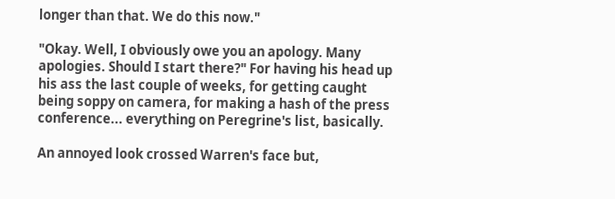longer than that. We do this now."

"Okay. Well, I obviously owe you an apology. Many apologies. Should I start there?" For having his head up his ass the last couple of weeks, for getting caught being soppy on camera, for making a hash of the press conference... everything on Peregrine's list, basically.

An annoyed look crossed Warren's face but,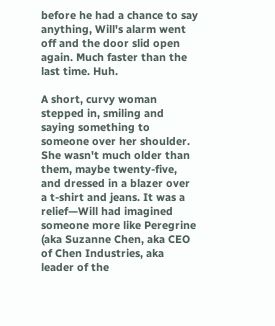before he had a chance to say anything, Will's alarm went off and the door slid open again. Much faster than the last time. Huh.

A short, curvy woman stepped in, smiling and saying something to someone over her shoulder. She wasn't much older than them, maybe twenty-five, and dressed in a blazer over a t-shirt and jeans. It was a relief—Will had imagined someone more like Peregrine (aka Suzanne Chen, aka CEO of Chen Industries, aka leader of the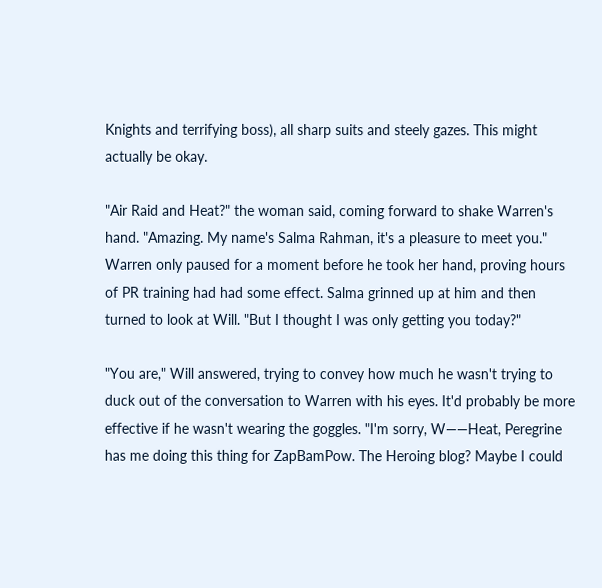Knights and terrifying boss), all sharp suits and steely gazes. This might actually be okay.

"Air Raid and Heat?" the woman said, coming forward to shake Warren's hand. "Amazing. My name's Salma Rahman, it's a pleasure to meet you." Warren only paused for a moment before he took her hand, proving hours of PR training had had some effect. Salma grinned up at him and then turned to look at Will. "But I thought I was only getting you today?"

"You are," Will answered, trying to convey how much he wasn't trying to duck out of the conversation to Warren with his eyes. It'd probably be more effective if he wasn't wearing the goggles. "I'm sorry, W——Heat, Peregrine has me doing this thing for ZapBamPow. The Heroing blog? Maybe I could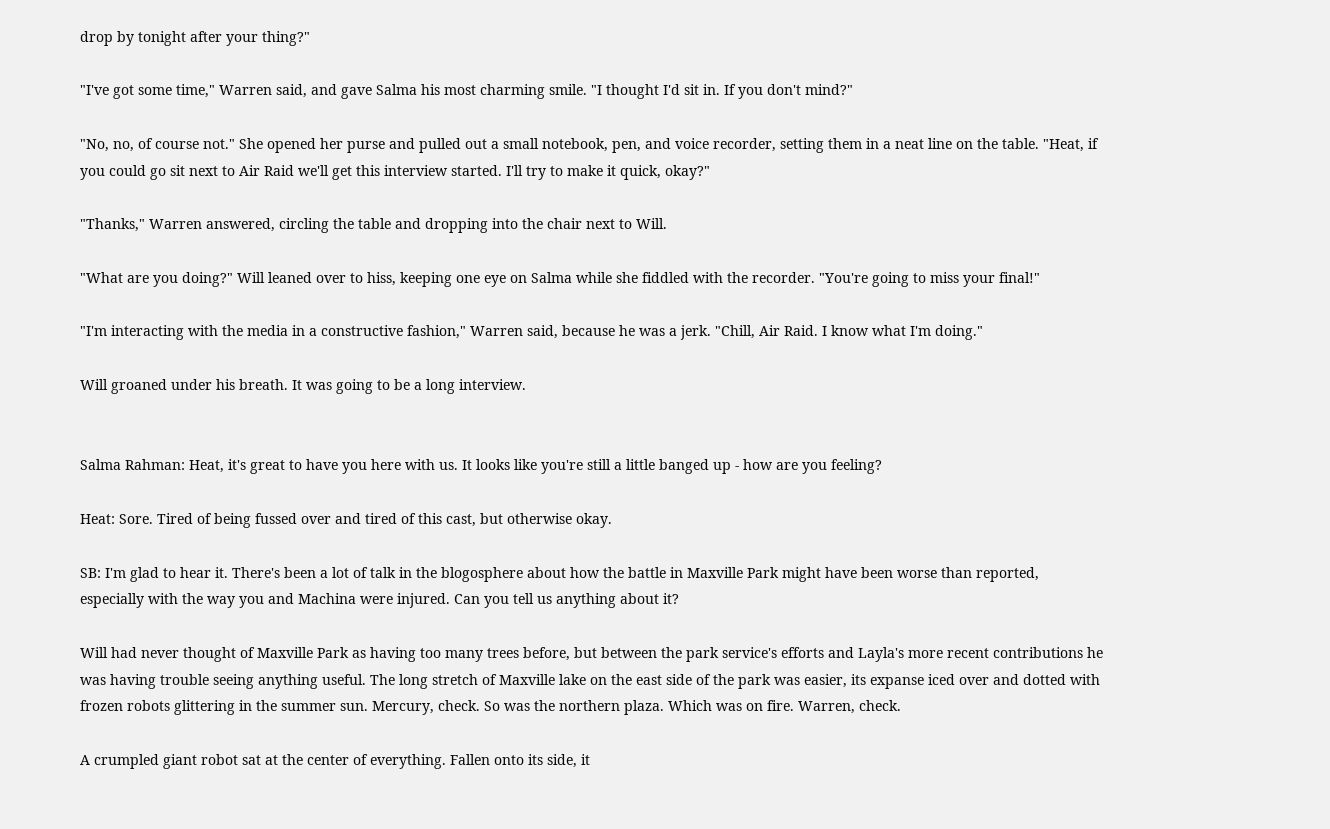drop by tonight after your thing?"

"I've got some time," Warren said, and gave Salma his most charming smile. "I thought I'd sit in. If you don't mind?"

"No, no, of course not." She opened her purse and pulled out a small notebook, pen, and voice recorder, setting them in a neat line on the table. "Heat, if you could go sit next to Air Raid we'll get this interview started. I'll try to make it quick, okay?"

"Thanks," Warren answered, circling the table and dropping into the chair next to Will.

"What are you doing?" Will leaned over to hiss, keeping one eye on Salma while she fiddled with the recorder. "You're going to miss your final!"

"I'm interacting with the media in a constructive fashion," Warren said, because he was a jerk. "Chill, Air Raid. I know what I'm doing."

Will groaned under his breath. It was going to be a long interview.


Salma Rahman: Heat, it's great to have you here with us. It looks like you're still a little banged up - how are you feeling?

Heat: Sore. Tired of being fussed over and tired of this cast, but otherwise okay.

SB: I'm glad to hear it. There's been a lot of talk in the blogosphere about how the battle in Maxville Park might have been worse than reported, especially with the way you and Machina were injured. Can you tell us anything about it?

Will had never thought of Maxville Park as having too many trees before, but between the park service's efforts and Layla's more recent contributions he was having trouble seeing anything useful. The long stretch of Maxville lake on the east side of the park was easier, its expanse iced over and dotted with frozen robots glittering in the summer sun. Mercury, check. So was the northern plaza. Which was on fire. Warren, check.

A crumpled giant robot sat at the center of everything. Fallen onto its side, it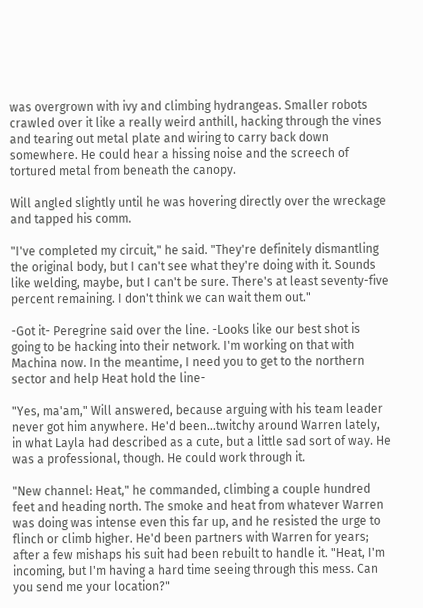was overgrown with ivy and climbing hydrangeas. Smaller robots crawled over it like a really weird anthill, hacking through the vines and tearing out metal plate and wiring to carry back down somewhere. He could hear a hissing noise and the screech of tortured metal from beneath the canopy.

Will angled slightly until he was hovering directly over the wreckage and tapped his comm.

"I've completed my circuit," he said. "They're definitely dismantling the original body, but I can't see what they're doing with it. Sounds like welding, maybe, but I can't be sure. There's at least seventy-five percent remaining. I don't think we can wait them out."

-Got it- Peregrine said over the line. -Looks like our best shot is going to be hacking into their network. I'm working on that with Machina now. In the meantime, I need you to get to the northern sector and help Heat hold the line-

"Yes, ma'am," Will answered, because arguing with his team leader never got him anywhere. He'd been...twitchy around Warren lately, in what Layla had described as a cute, but a little sad sort of way. He was a professional, though. He could work through it.

"New channel: Heat," he commanded, climbing a couple hundred feet and heading north. The smoke and heat from whatever Warren was doing was intense even this far up, and he resisted the urge to flinch or climb higher. He'd been partners with Warren for years; after a few mishaps his suit had been rebuilt to handle it. "Heat, I'm incoming, but I'm having a hard time seeing through this mess. Can you send me your location?"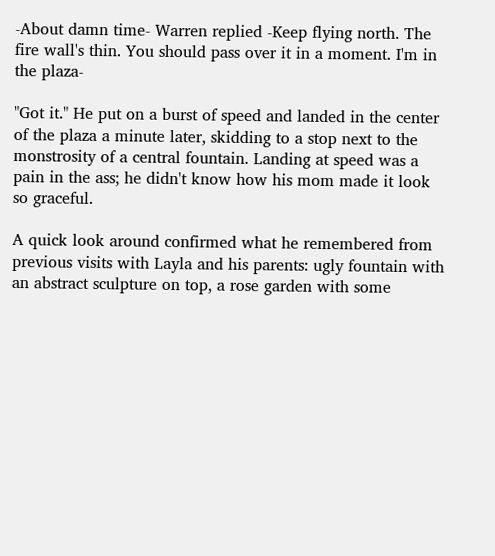-About damn time- Warren replied -Keep flying north. The fire wall's thin. You should pass over it in a moment. I'm in the plaza-

"Got it." He put on a burst of speed and landed in the center of the plaza a minute later, skidding to a stop next to the monstrosity of a central fountain. Landing at speed was a pain in the ass; he didn't know how his mom made it look so graceful.

A quick look around confirmed what he remembered from previous visits with Layla and his parents: ugly fountain with an abstract sculpture on top, a rose garden with some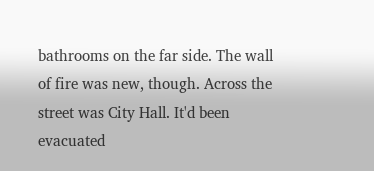bathrooms on the far side. The wall of fire was new, though. Across the street was City Hall. It'd been evacuated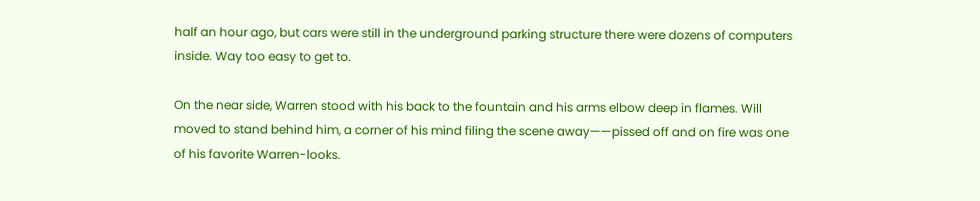half an hour ago, but cars were still in the underground parking structure there were dozens of computers inside. Way too easy to get to.

On the near side, Warren stood with his back to the fountain and his arms elbow deep in flames. Will moved to stand behind him, a corner of his mind filing the scene away——pissed off and on fire was one of his favorite Warren-looks.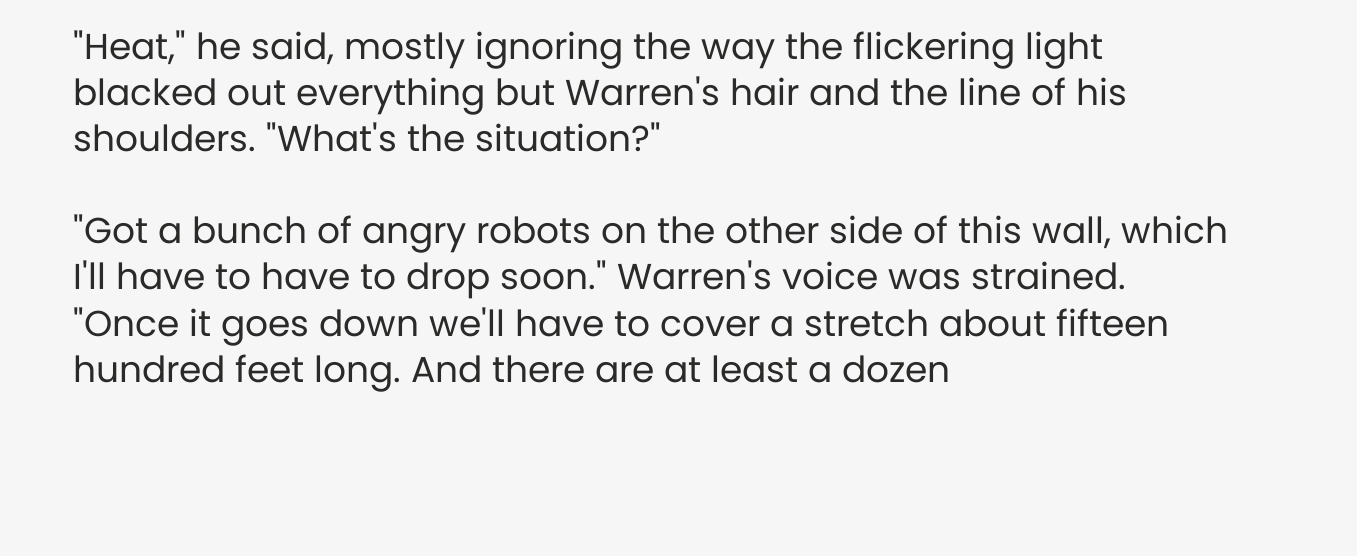"Heat," he said, mostly ignoring the way the flickering light blacked out everything but Warren's hair and the line of his shoulders. "What's the situation?"

"Got a bunch of angry robots on the other side of this wall, which I'll have to have to drop soon." Warren's voice was strained. "Once it goes down we'll have to cover a stretch about fifteen hundred feet long. And there are at least a dozen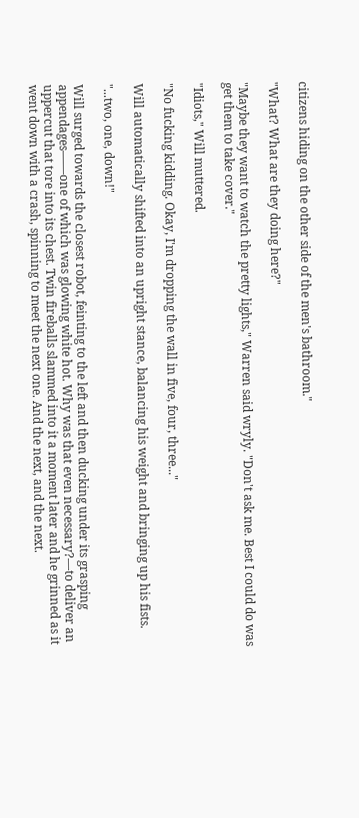citizens hiding on the other side of the men's bathroom."

"What? What are they doing here?"

"Maybe they want to watch the pretty lights," Warren said wryly. "Don't ask me. Best I could do was get them to take cover."

"Idiots," Will muttered.

"No fucking kidding. Okay, I'm dropping the wall in five, four, three..."

Will automatically shifted into an upright stance, balancing his weight and bringing up his fists.

"...two, one, down!"

Will surged towards the closest robot, feinting to the left and then ducking under its grasping appendages——one of which was glowing white hot. Why was that even necessary?—to deliver an uppercut that tore into its chest. Twin fireballs slammed into it a moment later and he grinned as it went down with a crash, spinning to meet the next one. And the next, and the next.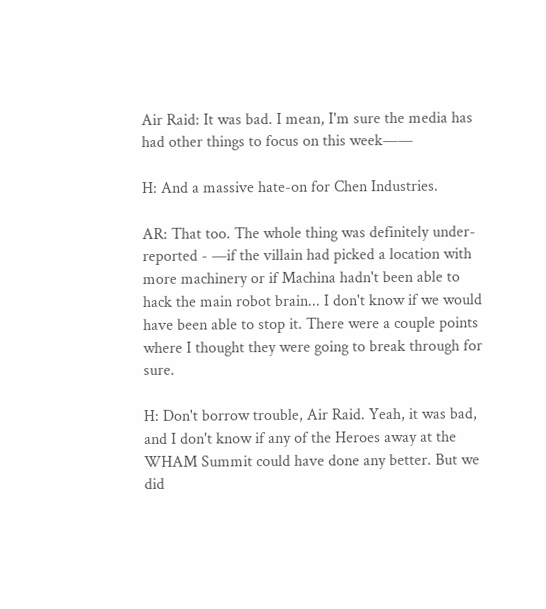Air Raid: It was bad. I mean, I'm sure the media has had other things to focus on this week——

H: And a massive hate-on for Chen Industries.

AR: That too. The whole thing was definitely under-reported - —if the villain had picked a location with more machinery or if Machina hadn't been able to hack the main robot brain... I don't know if we would have been able to stop it. There were a couple points where I thought they were going to break through for sure.

H: Don't borrow trouble, Air Raid. Yeah, it was bad, and I don't know if any of the Heroes away at the WHAM Summit could have done any better. But we did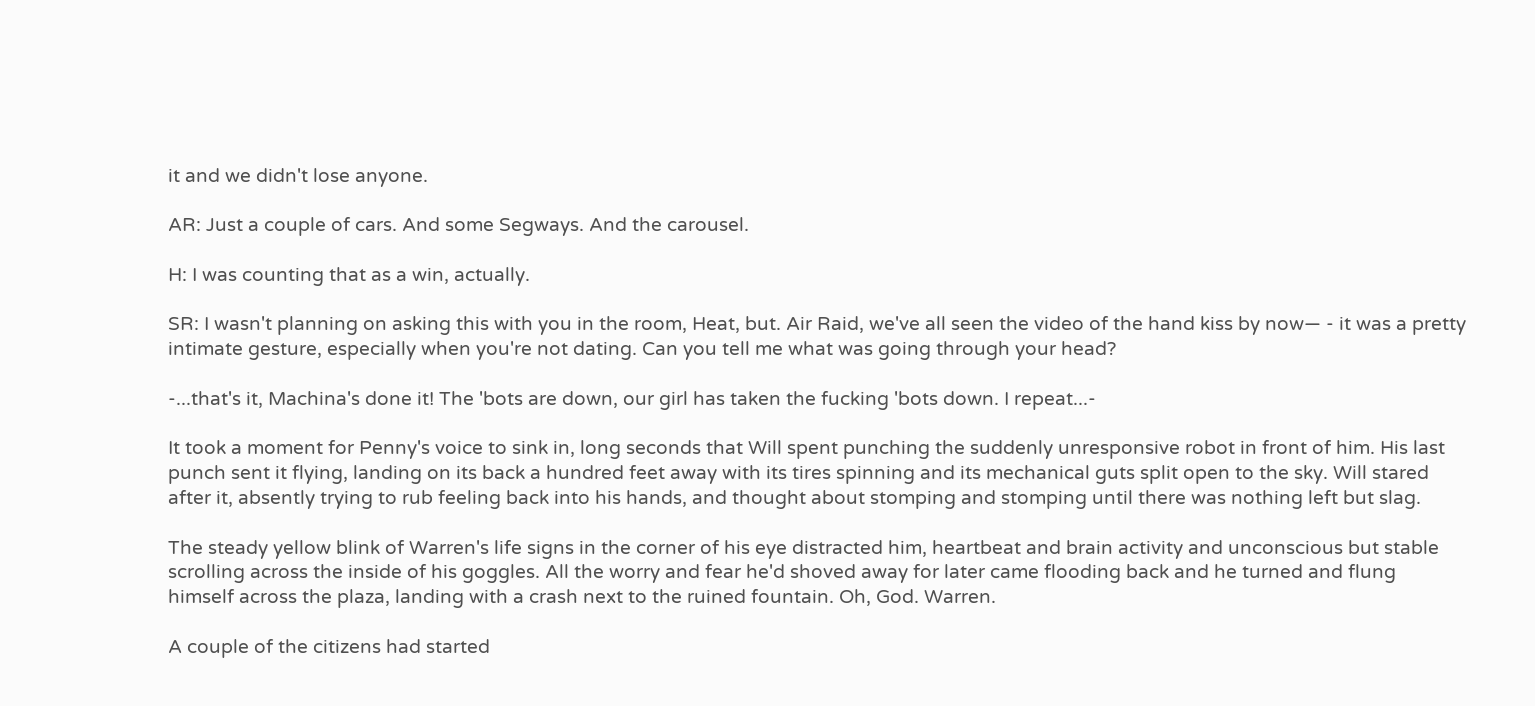it and we didn't lose anyone.

AR: Just a couple of cars. And some Segways. And the carousel.

H: I was counting that as a win, actually.

SR: I wasn't planning on asking this with you in the room, Heat, but. Air Raid, we've all seen the video of the hand kiss by now— - it was a pretty intimate gesture, especially when you're not dating. Can you tell me what was going through your head?

-...that's it, Machina's done it! The 'bots are down, our girl has taken the fucking 'bots down. I repeat...-

It took a moment for Penny's voice to sink in, long seconds that Will spent punching the suddenly unresponsive robot in front of him. His last punch sent it flying, landing on its back a hundred feet away with its tires spinning and its mechanical guts split open to the sky. Will stared after it, absently trying to rub feeling back into his hands, and thought about stomping and stomping until there was nothing left but slag.

The steady yellow blink of Warren's life signs in the corner of his eye distracted him, heartbeat and brain activity and unconscious but stable scrolling across the inside of his goggles. All the worry and fear he'd shoved away for later came flooding back and he turned and flung himself across the plaza, landing with a crash next to the ruined fountain. Oh, God. Warren.

A couple of the citizens had started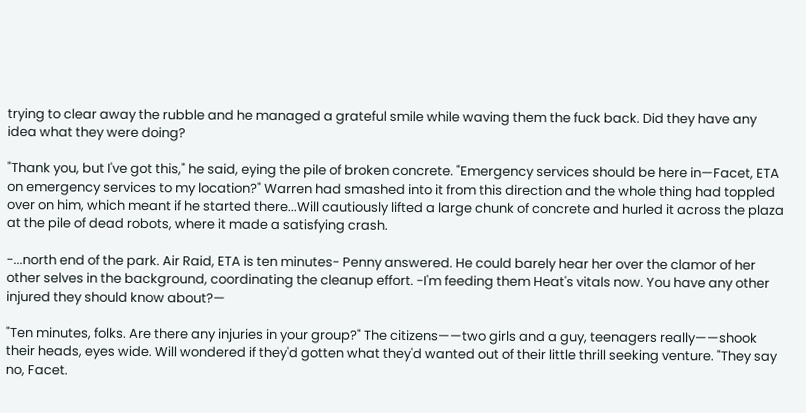trying to clear away the rubble and he managed a grateful smile while waving them the fuck back. Did they have any idea what they were doing?

"Thank you, but I've got this," he said, eying the pile of broken concrete. "Emergency services should be here in—Facet, ETA on emergency services to my location?" Warren had smashed into it from this direction and the whole thing had toppled over on him, which meant if he started there...Will cautiously lifted a large chunk of concrete and hurled it across the plaza at the pile of dead robots, where it made a satisfying crash.

-...north end of the park. Air Raid, ETA is ten minutes- Penny answered. He could barely hear her over the clamor of her other selves in the background, coordinating the cleanup effort. -I'm feeding them Heat's vitals now. You have any other injured they should know about?—

"Ten minutes, folks. Are there any injuries in your group?" The citizens——two girls and a guy, teenagers really——shook their heads, eyes wide. Will wondered if they'd gotten what they'd wanted out of their little thrill seeking venture. "They say no, Facet.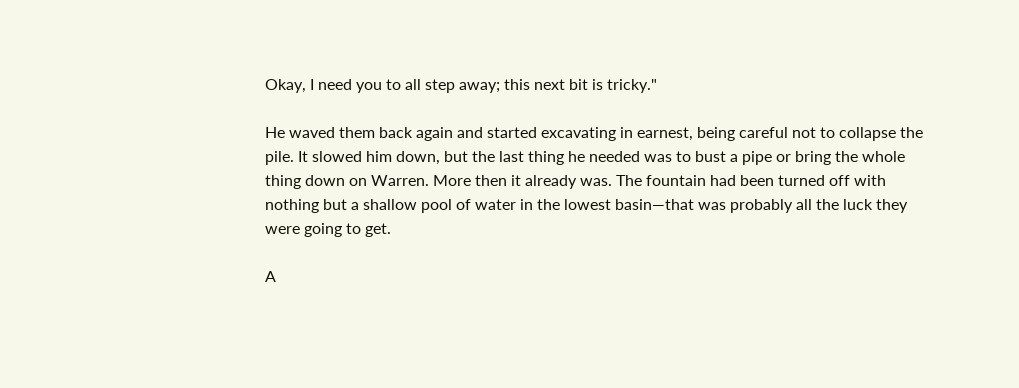Okay, I need you to all step away; this next bit is tricky."

He waved them back again and started excavating in earnest, being careful not to collapse the pile. It slowed him down, but the last thing he needed was to bust a pipe or bring the whole thing down on Warren. More then it already was. The fountain had been turned off with nothing but a shallow pool of water in the lowest basin—that was probably all the luck they were going to get.

A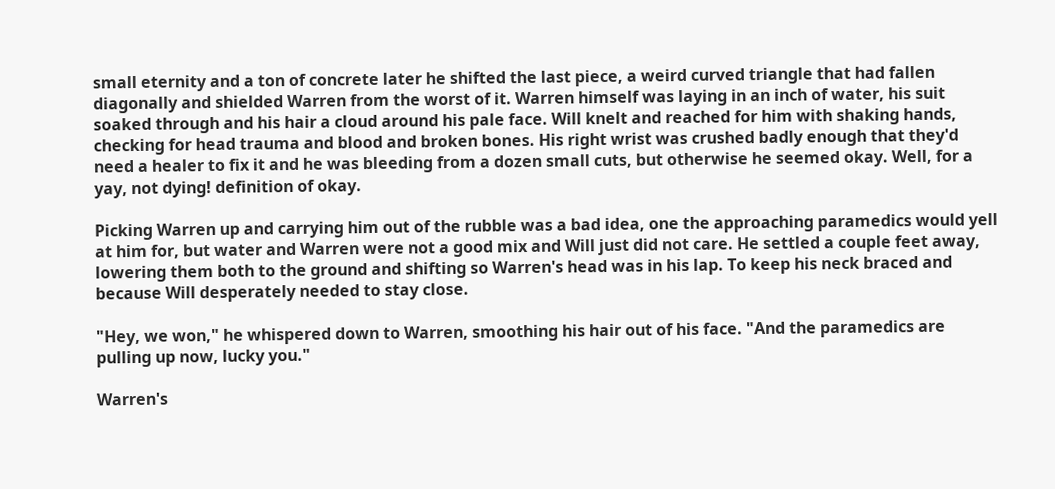small eternity and a ton of concrete later he shifted the last piece, a weird curved triangle that had fallen diagonally and shielded Warren from the worst of it. Warren himself was laying in an inch of water, his suit soaked through and his hair a cloud around his pale face. Will knelt and reached for him with shaking hands, checking for head trauma and blood and broken bones. His right wrist was crushed badly enough that they'd need a healer to fix it and he was bleeding from a dozen small cuts, but otherwise he seemed okay. Well, for a yay, not dying! definition of okay.

Picking Warren up and carrying him out of the rubble was a bad idea, one the approaching paramedics would yell at him for, but water and Warren were not a good mix and Will just did not care. He settled a couple feet away, lowering them both to the ground and shifting so Warren's head was in his lap. To keep his neck braced and because Will desperately needed to stay close.

"Hey, we won," he whispered down to Warren, smoothing his hair out of his face. "And the paramedics are pulling up now, lucky you."

Warren's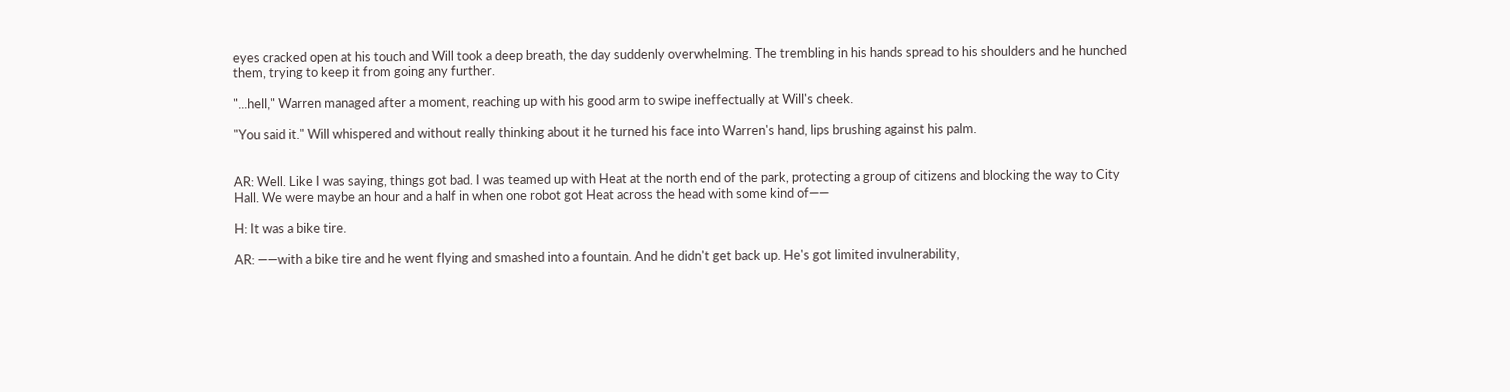eyes cracked open at his touch and Will took a deep breath, the day suddenly overwhelming. The trembling in his hands spread to his shoulders and he hunched them, trying to keep it from going any further.

"...hell," Warren managed after a moment, reaching up with his good arm to swipe ineffectually at Will's cheek.

"You said it." Will whispered and without really thinking about it he turned his face into Warren's hand, lips brushing against his palm.


AR: Well. Like I was saying, things got bad. I was teamed up with Heat at the north end of the park, protecting a group of citizens and blocking the way to City Hall. We were maybe an hour and a half in when one robot got Heat across the head with some kind of——

H: It was a bike tire.

AR: ——with a bike tire and he went flying and smashed into a fountain. And he didn't get back up. He's got limited invulnerability,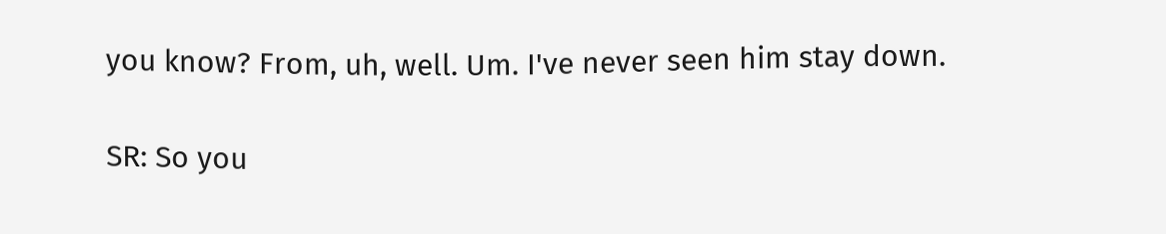you know? From, uh, well. Um. I've never seen him stay down.

SR: So you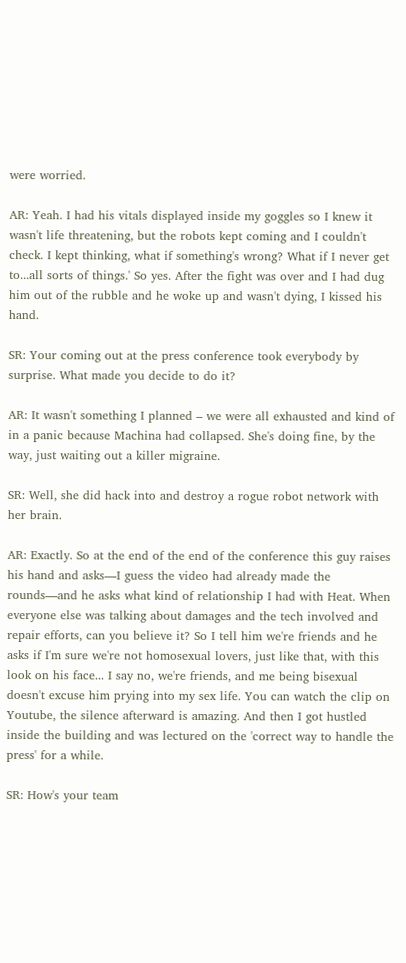were worried.

AR: Yeah. I had his vitals displayed inside my goggles so I knew it wasn't life threatening, but the robots kept coming and I couldn't check. I kept thinking, what if something's wrong? What if I never get to...all sorts of things.' So yes. After the fight was over and I had dug him out of the rubble and he woke up and wasn't dying, I kissed his hand.

SR: Your coming out at the press conference took everybody by surprise. What made you decide to do it?

AR: It wasn't something I planned – we were all exhausted and kind of in a panic because Machina had collapsed. She's doing fine, by the way, just waiting out a killer migraine.

SR: Well, she did hack into and destroy a rogue robot network with her brain.

AR: Exactly. So at the end of the end of the conference this guy raises his hand and asks—I guess the video had already made the rounds—and he asks what kind of relationship I had with Heat. When everyone else was talking about damages and the tech involved and repair efforts, can you believe it? So I tell him we're friends and he asks if I'm sure we're not homosexual lovers, just like that, with this look on his face... I say no, we're friends, and me being bisexual doesn't excuse him prying into my sex life. You can watch the clip on Youtube, the silence afterward is amazing. And then I got hustled inside the building and was lectured on the 'correct way to handle the press' for a while.

SR: How's your team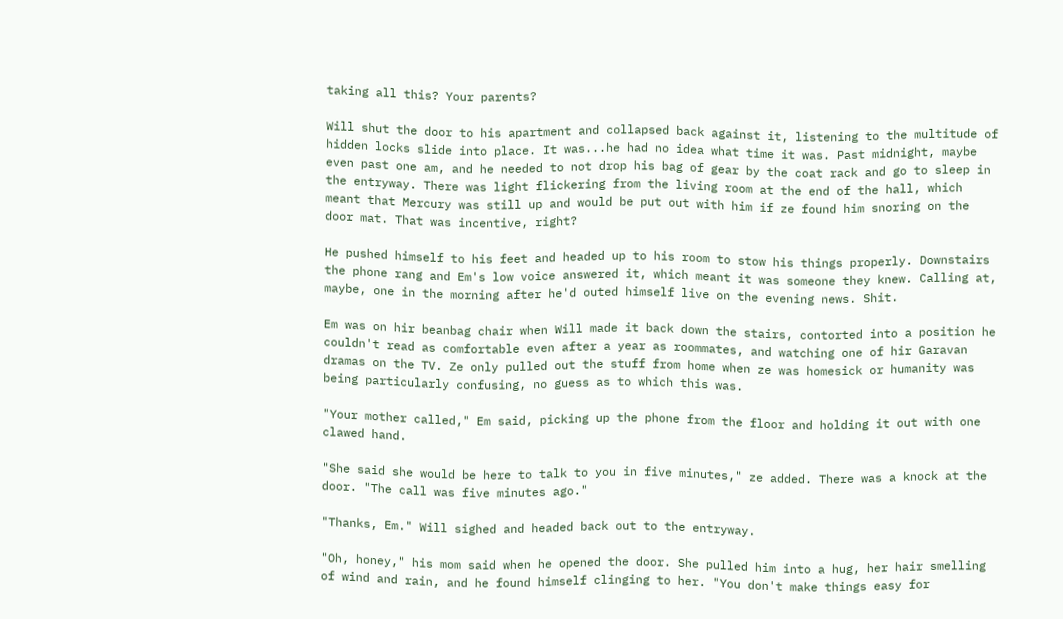taking all this? Your parents?

Will shut the door to his apartment and collapsed back against it, listening to the multitude of hidden locks slide into place. It was...he had no idea what time it was. Past midnight, maybe even past one am, and he needed to not drop his bag of gear by the coat rack and go to sleep in the entryway. There was light flickering from the living room at the end of the hall, which meant that Mercury was still up and would be put out with him if ze found him snoring on the door mat. That was incentive, right?

He pushed himself to his feet and headed up to his room to stow his things properly. Downstairs the phone rang and Em's low voice answered it, which meant it was someone they knew. Calling at, maybe, one in the morning after he'd outed himself live on the evening news. Shit.

Em was on hir beanbag chair when Will made it back down the stairs, contorted into a position he couldn't read as comfortable even after a year as roommates, and watching one of hir Garavan dramas on the TV. Ze only pulled out the stuff from home when ze was homesick or humanity was being particularly confusing, no guess as to which this was.

"Your mother called," Em said, picking up the phone from the floor and holding it out with one clawed hand.

"She said she would be here to talk to you in five minutes," ze added. There was a knock at the door. "The call was five minutes ago."

"Thanks, Em." Will sighed and headed back out to the entryway.

"Oh, honey," his mom said when he opened the door. She pulled him into a hug, her hair smelling of wind and rain, and he found himself clinging to her. "You don't make things easy for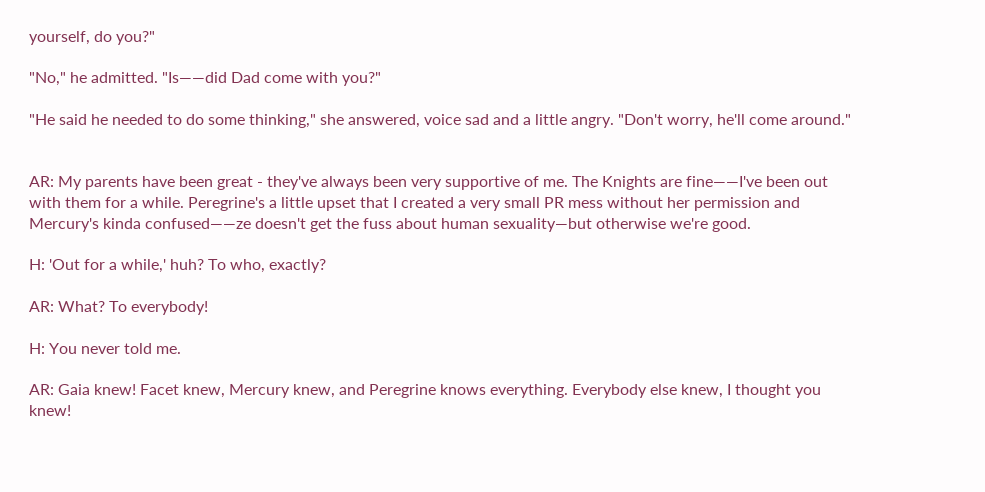yourself, do you?"

"No," he admitted. "Is——did Dad come with you?"

"He said he needed to do some thinking," she answered, voice sad and a little angry. "Don't worry, he'll come around."


AR: My parents have been great - they've always been very supportive of me. The Knights are fine——I've been out with them for a while. Peregrine's a little upset that I created a very small PR mess without her permission and Mercury's kinda confused——ze doesn't get the fuss about human sexuality—but otherwise we're good.

H: 'Out for a while,' huh? To who, exactly?

AR: What? To everybody!

H: You never told me.

AR: Gaia knew! Facet knew, Mercury knew, and Peregrine knows everything. Everybody else knew, I thought you knew!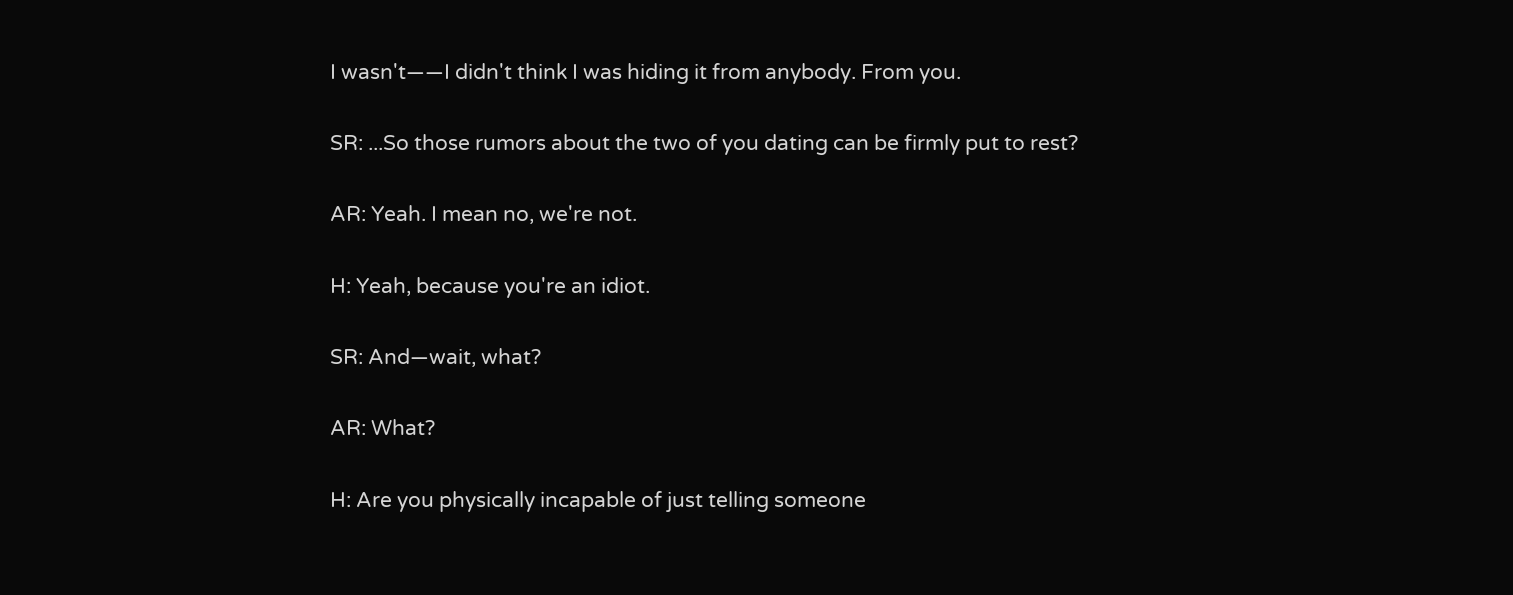I wasn't——I didn't think I was hiding it from anybody. From you.

SR: ...So those rumors about the two of you dating can be firmly put to rest?

AR: Yeah. I mean no, we're not.

H: Yeah, because you're an idiot.

SR: And—wait, what?

AR: What?

H: Are you physically incapable of just telling someone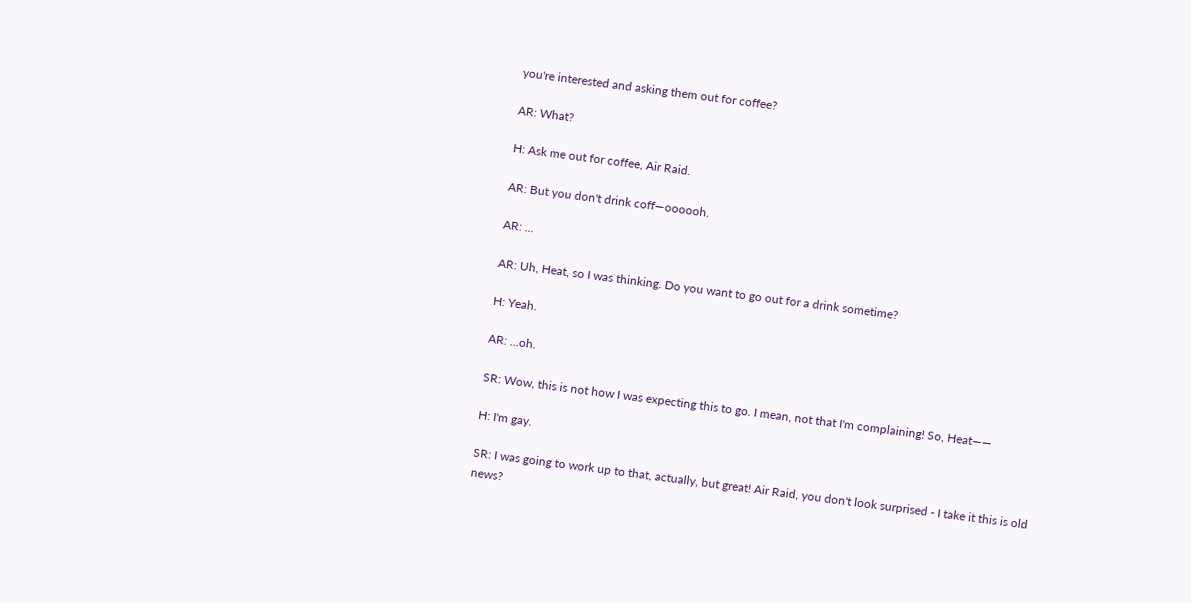you're interested and asking them out for coffee?

AR: What?

H: Ask me out for coffee, Air Raid.

AR: But you don't drink coff—oooooh.

AR: ...

AR: Uh, Heat, so I was thinking. Do you want to go out for a drink sometime?

H: Yeah.

AR: ...oh.

SR: Wow, this is not how I was expecting this to go. I mean, not that I'm complaining! So, Heat——

H: I'm gay.

SR: I was going to work up to that, actually, but great! Air Raid, you don't look surprised - I take it this is old news?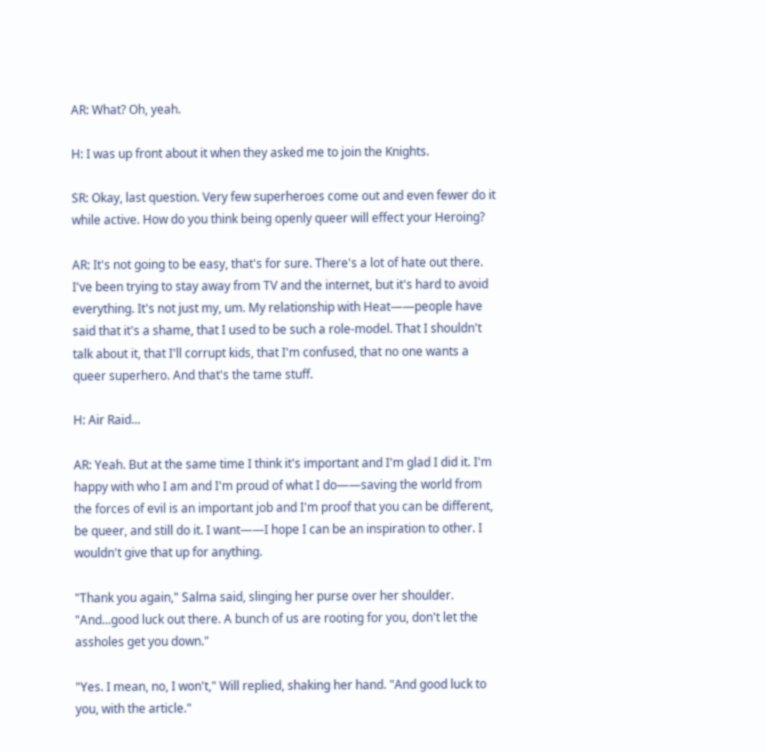AR: What? Oh, yeah.

H: I was up front about it when they asked me to join the Knights.

SR: Okay, last question. Very few superheroes come out and even fewer do it while active. How do you think being openly queer will effect your Heroing?

AR: It's not going to be easy, that's for sure. There's a lot of hate out there. I've been trying to stay away from TV and the internet, but it's hard to avoid everything. It's not just my, um. My relationship with Heat——people have said that it's a shame, that I used to be such a role-model. That I shouldn't talk about it, that I'll corrupt kids, that I'm confused, that no one wants a queer superhero. And that's the tame stuff.

H: Air Raid...

AR: Yeah. But at the same time I think it's important and I'm glad I did it. I'm happy with who I am and I'm proud of what I do——saving the world from the forces of evil is an important job and I'm proof that you can be different, be queer, and still do it. I want——I hope I can be an inspiration to other. I wouldn't give that up for anything.

"Thank you again," Salma said, slinging her purse over her shoulder. "And...good luck out there. A bunch of us are rooting for you, don't let the assholes get you down."

"Yes. I mean, no, I won't," Will replied, shaking her hand. "And good luck to you, with the article."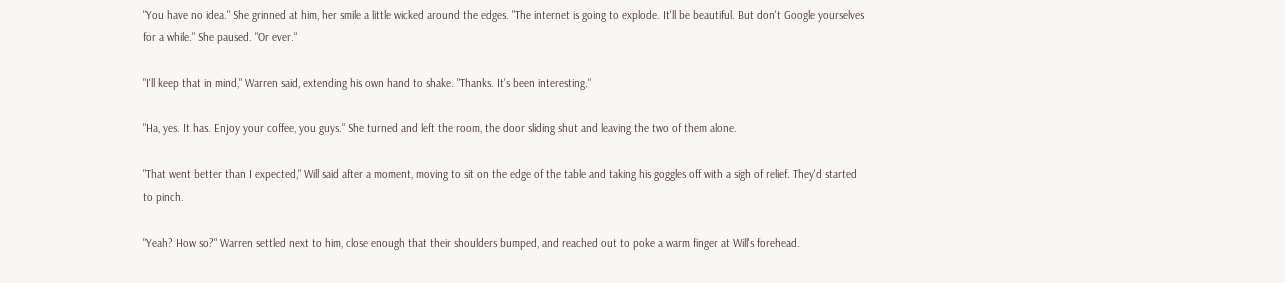"You have no idea." She grinned at him, her smile a little wicked around the edges. "The internet is going to explode. It'll be beautiful. But don't Google yourselves for a while." She paused. "Or ever."

"I'll keep that in mind," Warren said, extending his own hand to shake. "Thanks. It's been interesting."

"Ha, yes. It has. Enjoy your coffee, you guys." She turned and left the room, the door sliding shut and leaving the two of them alone.

"That went better than I expected," Will said after a moment, moving to sit on the edge of the table and taking his goggles off with a sigh of relief. They'd started to pinch.

"Yeah? How so?" Warren settled next to him, close enough that their shoulders bumped, and reached out to poke a warm finger at Will's forehead.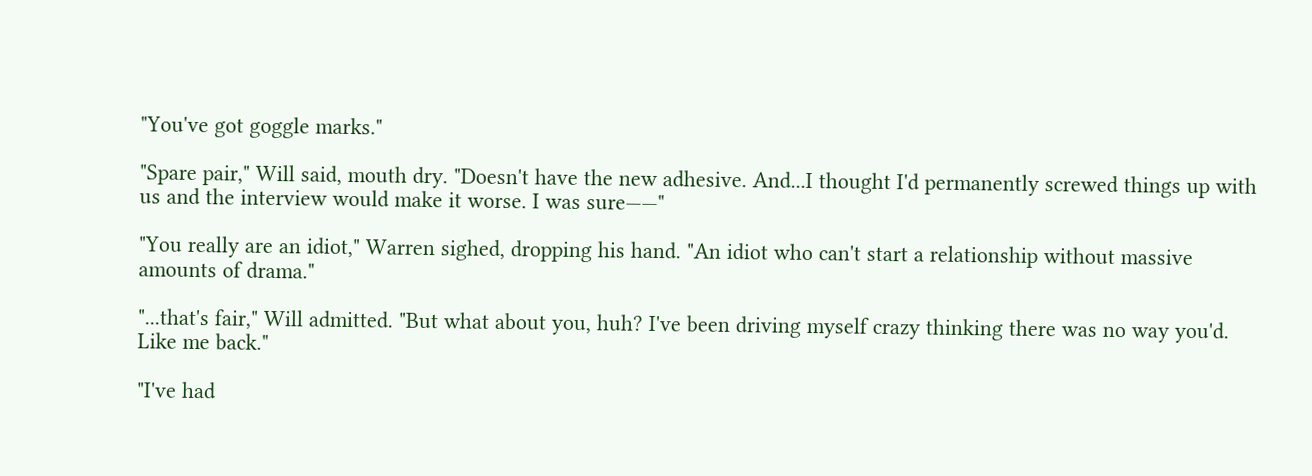"You've got goggle marks."

"Spare pair," Will said, mouth dry. "Doesn't have the new adhesive. And...I thought I'd permanently screwed things up with us and the interview would make it worse. I was sure——"

"You really are an idiot," Warren sighed, dropping his hand. "An idiot who can't start a relationship without massive amounts of drama."

"...that's fair," Will admitted. "But what about you, huh? I've been driving myself crazy thinking there was no way you'd. Like me back."

"I've had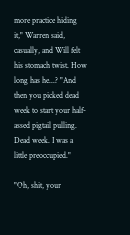more practice hiding it," Warren said, casually, and Will felt his stomach twist. How long has he...? "And then you picked dead week to start your half-assed pigtail pulling. Dead week. I was a little preoccupied."

"Oh, shit, your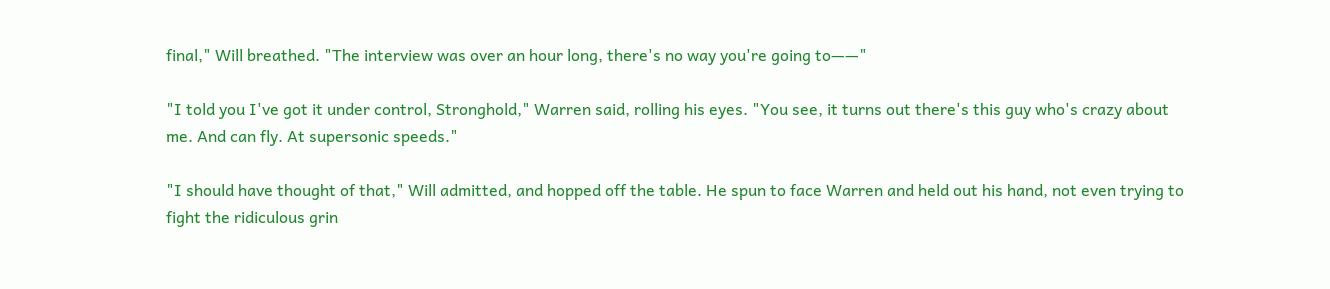final," Will breathed. "The interview was over an hour long, there's no way you're going to——"

"I told you I've got it under control, Stronghold," Warren said, rolling his eyes. "You see, it turns out there's this guy who's crazy about me. And can fly. At supersonic speeds."

"I should have thought of that," Will admitted, and hopped off the table. He spun to face Warren and held out his hand, not even trying to fight the ridiculous grin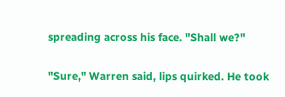spreading across his face. "Shall we?"

"Sure," Warren said, lips quirked. He took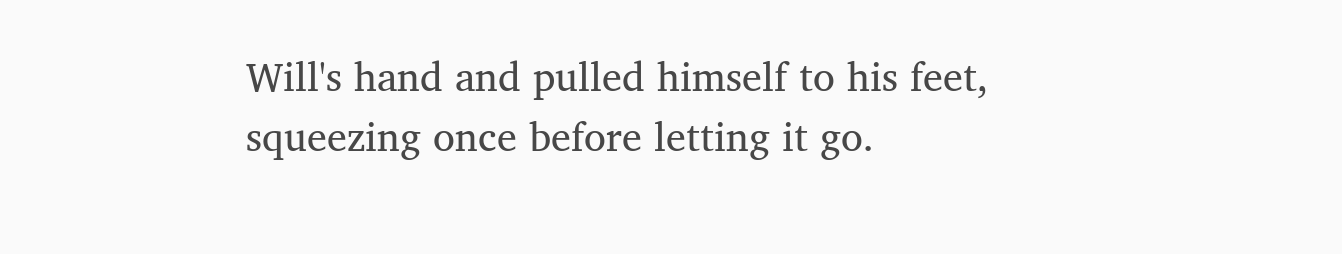Will's hand and pulled himself to his feet, squeezing once before letting it go.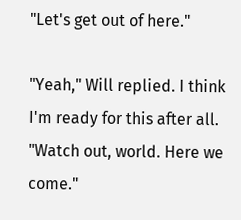"Let's get out of here."

"Yeah," Will replied. I think I'm ready for this after all. "Watch out, world. Here we come."